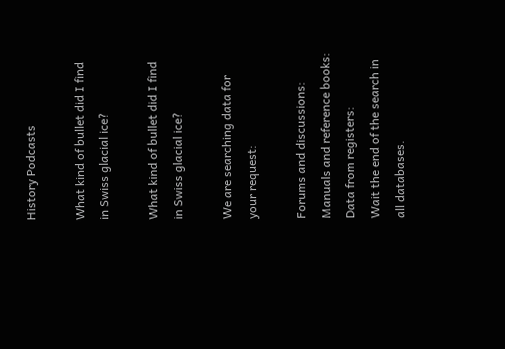History Podcasts

What kind of bullet did I find in Swiss glacial ice?

What kind of bullet did I find in Swiss glacial ice?

We are searching data for your request:

Forums and discussions:
Manuals and reference books:
Data from registers:
Wait the end of the search in all databases.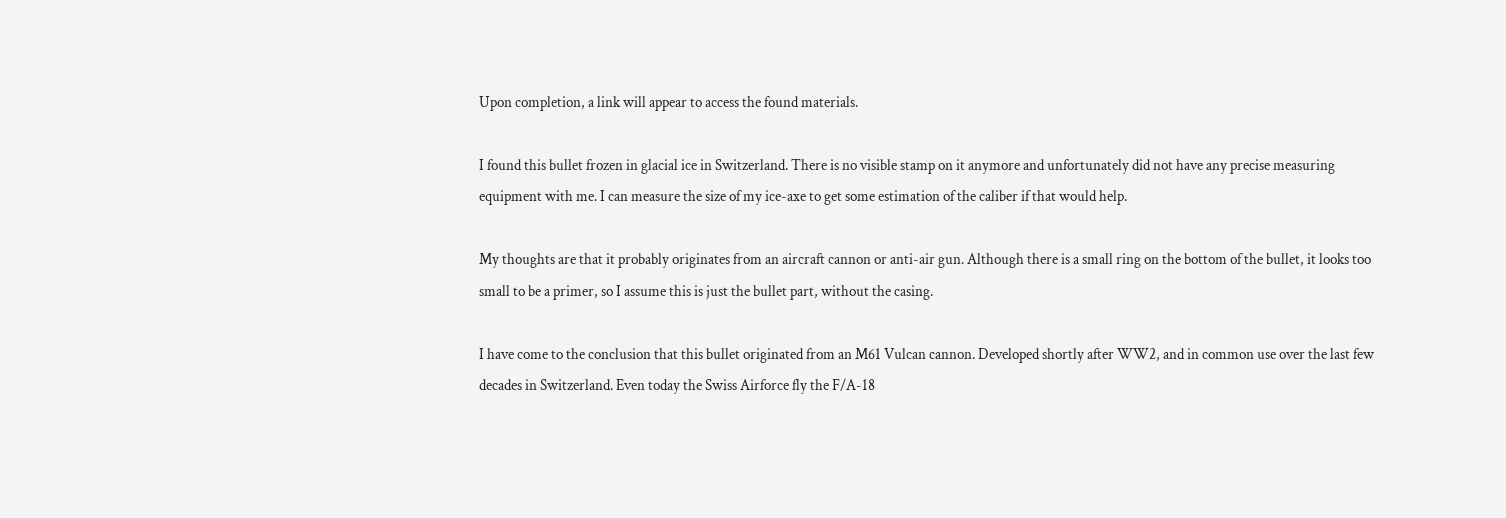Upon completion, a link will appear to access the found materials.

I found this bullet frozen in glacial ice in Switzerland. There is no visible stamp on it anymore and unfortunately did not have any precise measuring equipment with me. I can measure the size of my ice-axe to get some estimation of the caliber if that would help.

My thoughts are that it probably originates from an aircraft cannon or anti-air gun. Although there is a small ring on the bottom of the bullet, it looks too small to be a primer, so I assume this is just the bullet part, without the casing.

I have come to the conclusion that this bullet originated from an M61 Vulcan cannon. Developed shortly after WW2, and in common use over the last few decades in Switzerland. Even today the Swiss Airforce fly the F/A-18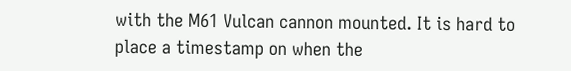with the M61 Vulcan cannon mounted. It is hard to place a timestamp on when the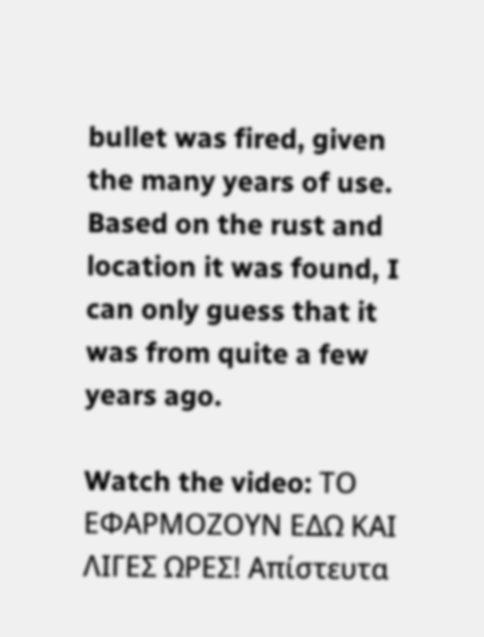bullet was fired, given the many years of use. Based on the rust and location it was found, I can only guess that it was from quite a few years ago.

Watch the video: ΤΟ ΕΦΑΡΜΟΖΟΥΝ ΕΔΩ ΚΑΙ ΛΙΓΕΣ ΩΡΕΣ! Απίστευτα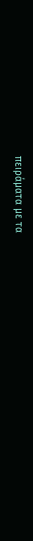πειράματα με τα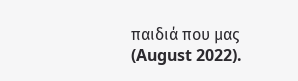παιδιά που μας (August 2022).